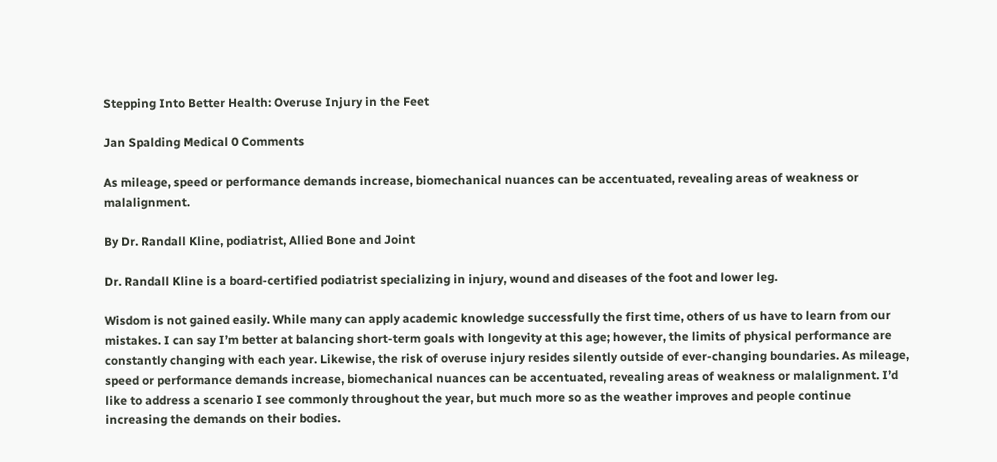Stepping Into Better Health: Overuse Injury in the Feet

Jan Spalding Medical 0 Comments

As mileage, speed or performance demands increase, biomechanical nuances can be accentuated, revealing areas of weakness or malalignment.

By Dr. Randall Kline, podiatrist, Allied Bone and Joint

Dr. Randall Kline is a board-certified podiatrist specializing in injury, wound and diseases of the foot and lower leg.

Wisdom is not gained easily. While many can apply academic knowledge successfully the first time, others of us have to learn from our mistakes. I can say I’m better at balancing short-term goals with longevity at this age; however, the limits of physical performance are constantly changing with each year. Likewise, the risk of overuse injury resides silently outside of ever-changing boundaries. As mileage, speed or performance demands increase, biomechanical nuances can be accentuated, revealing areas of weakness or malalignment. I’d like to address a scenario I see commonly throughout the year, but much more so as the weather improves and people continue increasing the demands on their bodies.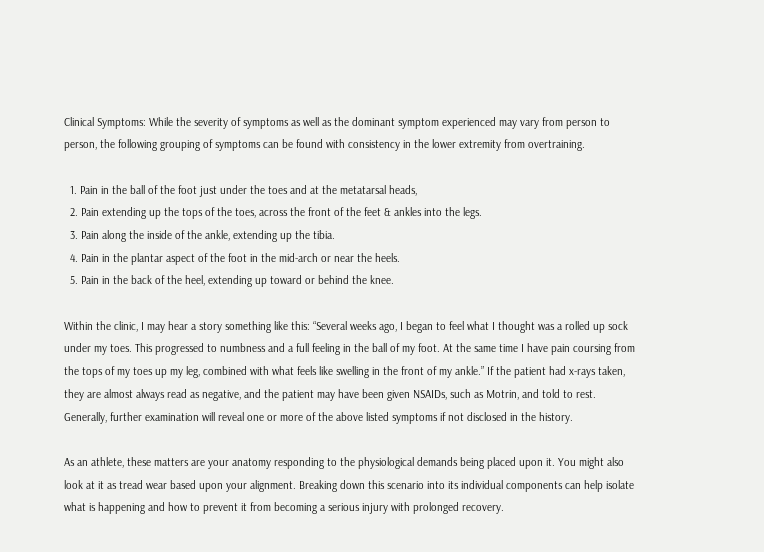Clinical Symptoms: While the severity of symptoms as well as the dominant symptom experienced may vary from person to person, the following grouping of symptoms can be found with consistency in the lower extremity from overtraining.

  1. Pain in the ball of the foot just under the toes and at the metatarsal heads,
  2. Pain extending up the tops of the toes, across the front of the feet & ankles into the legs.
  3. Pain along the inside of the ankle, extending up the tibia.
  4. Pain in the plantar aspect of the foot in the mid-arch or near the heels.
  5. Pain in the back of the heel, extending up toward or behind the knee.

Within the clinic, I may hear a story something like this: “Several weeks ago, I began to feel what I thought was a rolled up sock under my toes. This progressed to numbness and a full feeling in the ball of my foot. At the same time I have pain coursing from the tops of my toes up my leg, combined with what feels like swelling in the front of my ankle.” If the patient had x-rays taken, they are almost always read as negative, and the patient may have been given NSAIDs, such as Motrin, and told to rest. Generally, further examination will reveal one or more of the above listed symptoms if not disclosed in the history.

As an athlete, these matters are your anatomy responding to the physiological demands being placed upon it. You might also look at it as tread wear based upon your alignment. Breaking down this scenario into its individual components can help isolate what is happening and how to prevent it from becoming a serious injury with prolonged recovery.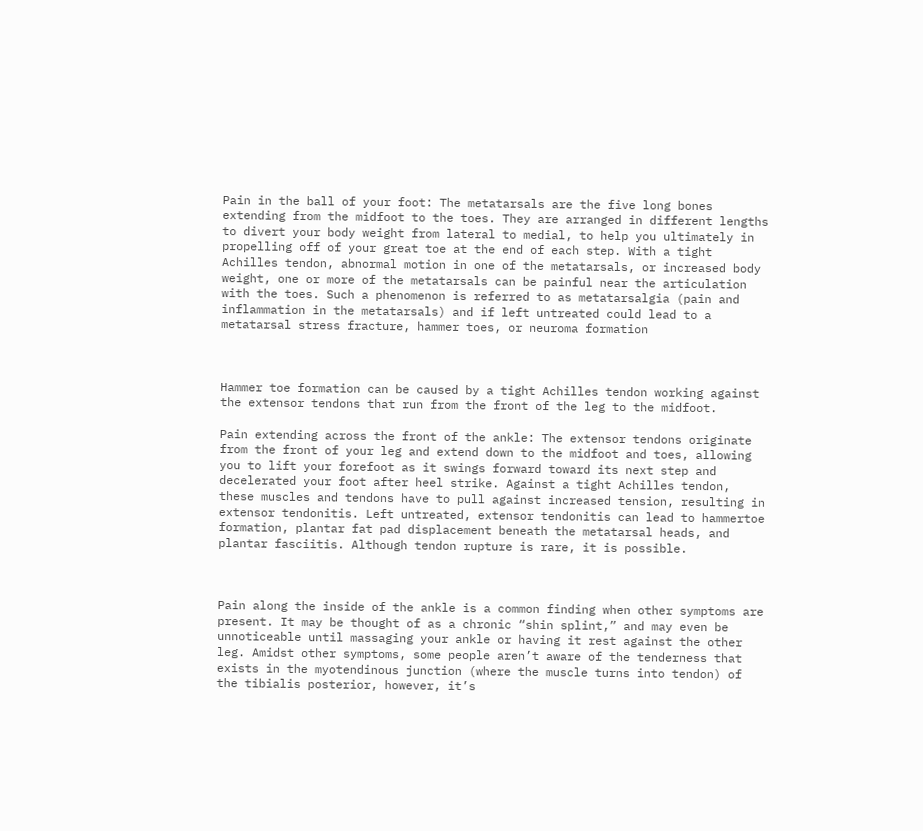Pain in the ball of your foot: The metatarsals are the five long bones extending from the midfoot to the toes. They are arranged in different lengths to divert your body weight from lateral to medial, to help you ultimately in propelling off of your great toe at the end of each step. With a tight Achilles tendon, abnormal motion in one of the metatarsals, or increased body weight, one or more of the metatarsals can be painful near the articulation with the toes. Such a phenomenon is referred to as metatarsalgia (pain and inflammation in the metatarsals) and if left untreated could lead to a metatarsal stress fracture, hammer toes, or neuroma formation



Hammer toe formation can be caused by a tight Achilles tendon working against the extensor tendons that run from the front of the leg to the midfoot.

Pain extending across the front of the ankle: The extensor tendons originate from the front of your leg and extend down to the midfoot and toes, allowing you to lift your forefoot as it swings forward toward its next step and decelerated your foot after heel strike. Against a tight Achilles tendon, these muscles and tendons have to pull against increased tension, resulting in extensor tendonitis. Left untreated, extensor tendonitis can lead to hammertoe formation, plantar fat pad displacement beneath the metatarsal heads, and plantar fasciitis. Although tendon rupture is rare, it is possible.



Pain along the inside of the ankle is a common finding when other symptoms are present. It may be thought of as a chronic “shin splint,” and may even be unnoticeable until massaging your ankle or having it rest against the other leg. Amidst other symptoms, some people aren’t aware of the tenderness that exists in the myotendinous junction (where the muscle turns into tendon) of the tibialis posterior, however, it’s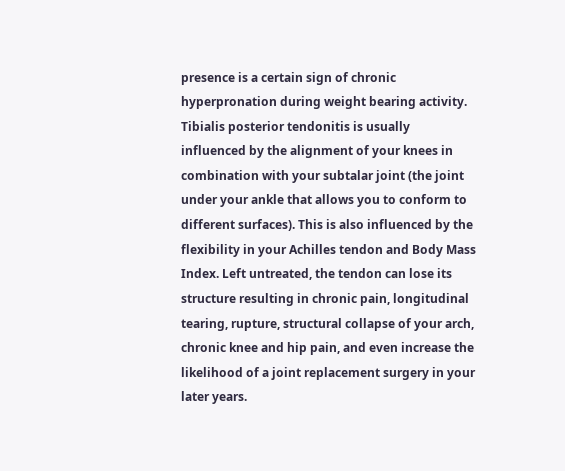presence is a certain sign of chronic hyperpronation during weight bearing activity. Tibialis posterior tendonitis is usually influenced by the alignment of your knees in combination with your subtalar joint (the joint under your ankle that allows you to conform to different surfaces). This is also influenced by the flexibility in your Achilles tendon and Body Mass Index. Left untreated, the tendon can lose its structure resulting in chronic pain, longitudinal tearing, rupture, structural collapse of your arch, chronic knee and hip pain, and even increase the likelihood of a joint replacement surgery in your later years.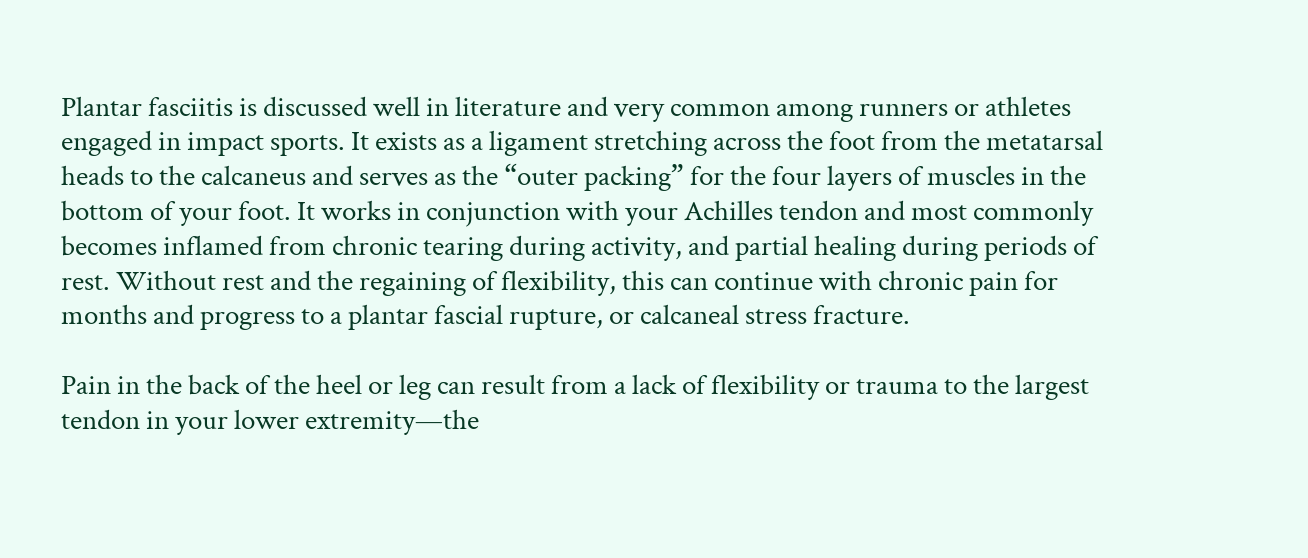Plantar fasciitis is discussed well in literature and very common among runners or athletes engaged in impact sports. It exists as a ligament stretching across the foot from the metatarsal heads to the calcaneus and serves as the “outer packing” for the four layers of muscles in the bottom of your foot. It works in conjunction with your Achilles tendon and most commonly becomes inflamed from chronic tearing during activity, and partial healing during periods of rest. Without rest and the regaining of flexibility, this can continue with chronic pain for months and progress to a plantar fascial rupture, or calcaneal stress fracture.

Pain in the back of the heel or leg can result from a lack of flexibility or trauma to the largest tendon in your lower extremity—the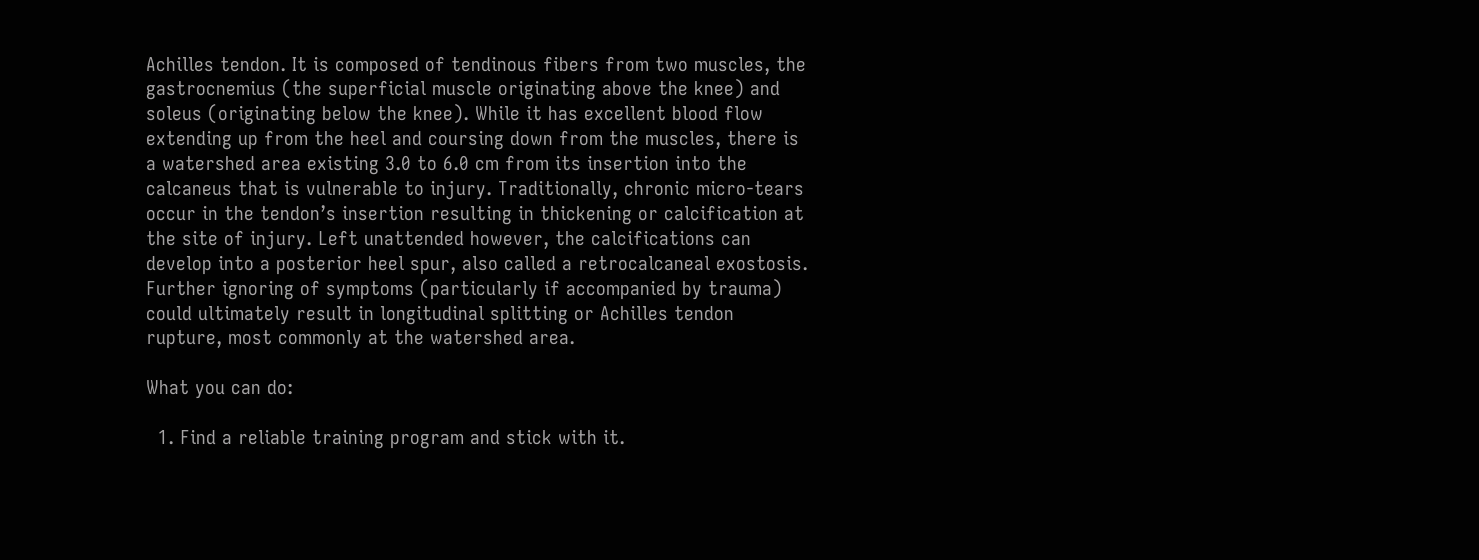Achilles tendon. It is composed of tendinous fibers from two muscles, the gastrocnemius (the superficial muscle originating above the knee) and soleus (originating below the knee). While it has excellent blood flow extending up from the heel and coursing down from the muscles, there is a watershed area existing 3.0 to 6.0 cm from its insertion into the calcaneus that is vulnerable to injury. Traditionally, chronic micro-tears occur in the tendon’s insertion resulting in thickening or calcification at the site of injury. Left unattended however, the calcifications can develop into a posterior heel spur, also called a retrocalcaneal exostosis. Further ignoring of symptoms (particularly if accompanied by trauma) could ultimately result in longitudinal splitting or Achilles tendon rupture, most commonly at the watershed area.

What you can do:

  1. Find a reliable training program and stick with it.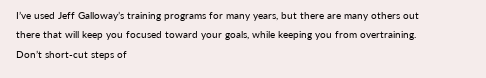I’ve used Jeff Galloway’s training programs for many years, but there are many others out there that will keep you focused toward your goals, while keeping you from overtraining. Don’t short-cut steps of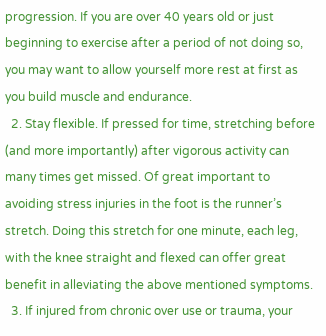progression. If you are over 40 years old or just beginning to exercise after a period of not doing so, you may want to allow yourself more rest at first as you build muscle and endurance.
  2. Stay flexible. If pressed for time, stretching before (and more importantly) after vigorous activity can many times get missed. Of great important to avoiding stress injuries in the foot is the runner’s stretch. Doing this stretch for one minute, each leg, with the knee straight and flexed can offer great benefit in alleviating the above mentioned symptoms.
  3. If injured from chronic over use or trauma, your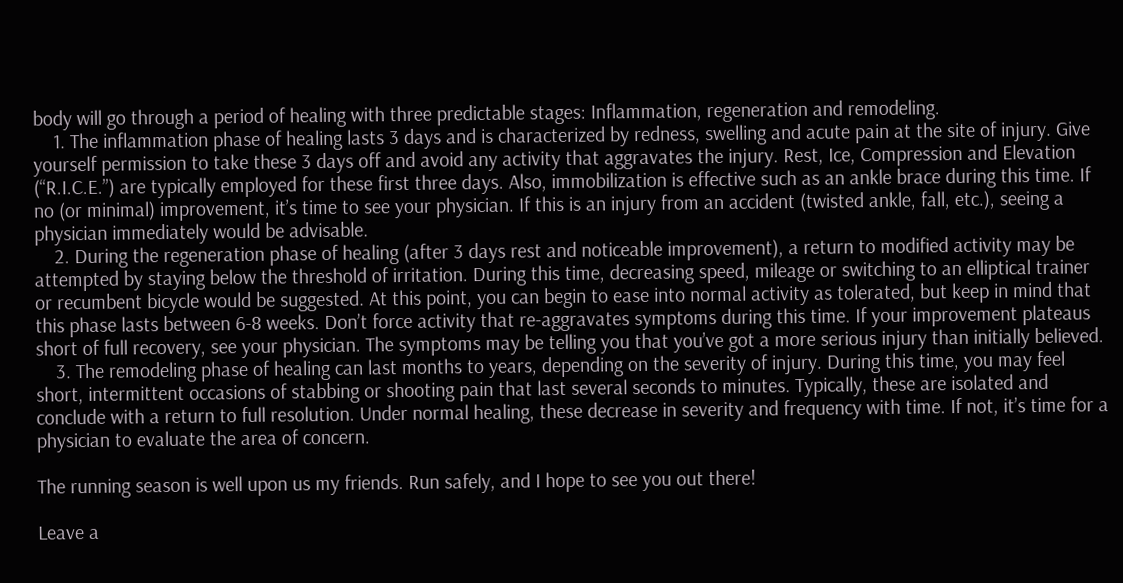body will go through a period of healing with three predictable stages: Inflammation, regeneration and remodeling.
    1. The inflammation phase of healing lasts 3 days and is characterized by redness, swelling and acute pain at the site of injury. Give yourself permission to take these 3 days off and avoid any activity that aggravates the injury. Rest, Ice, Compression and Elevation (“R.I.C.E.”) are typically employed for these first three days. Also, immobilization is effective such as an ankle brace during this time. If no (or minimal) improvement, it’s time to see your physician. If this is an injury from an accident (twisted ankle, fall, etc.), seeing a physician immediately would be advisable.
    2. During the regeneration phase of healing (after 3 days rest and noticeable improvement), a return to modified activity may be attempted by staying below the threshold of irritation. During this time, decreasing speed, mileage or switching to an elliptical trainer or recumbent bicycle would be suggested. At this point, you can begin to ease into normal activity as tolerated, but keep in mind that this phase lasts between 6-8 weeks. Don’t force activity that re-aggravates symptoms during this time. If your improvement plateaus short of full recovery, see your physician. The symptoms may be telling you that you’ve got a more serious injury than initially believed.
    3. The remodeling phase of healing can last months to years, depending on the severity of injury. During this time, you may feel short, intermittent occasions of stabbing or shooting pain that last several seconds to minutes. Typically, these are isolated and conclude with a return to full resolution. Under normal healing, these decrease in severity and frequency with time. If not, it’s time for a physician to evaluate the area of concern.

The running season is well upon us my friends. Run safely, and I hope to see you out there!

Leave a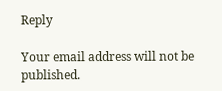Reply

Your email address will not be published.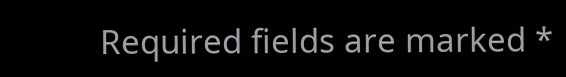Required fields are marked *